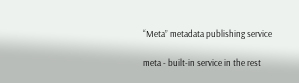“Meta” metadata publishing service

meta - built-in service in the rest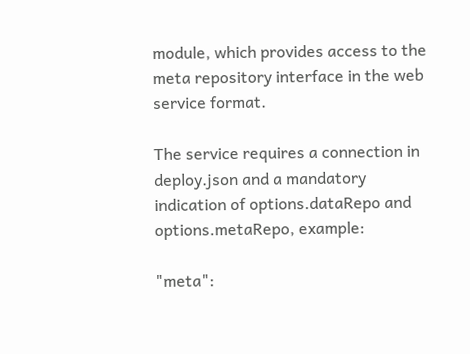module, which provides access to the meta repository interface in the web service format.

The service requires a connection in deploy.json and a mandatory indication of options.dataRepo and options.metaRepo, example:

"meta":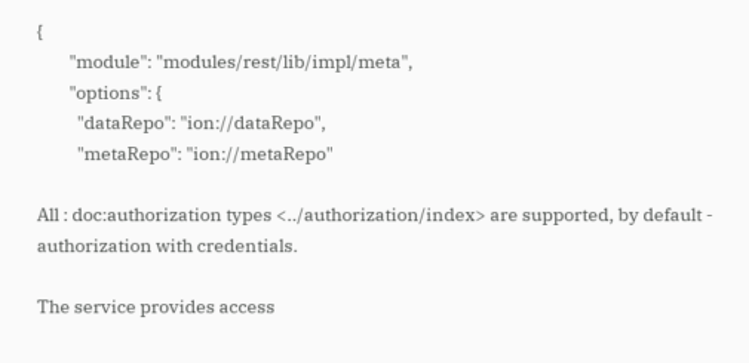{
        "module": "modules/rest/lib/impl/meta",
        "options": {
          "dataRepo": "ion://dataRepo",
          "metaRepo": "ion://metaRepo"

All : doc:authorization types <../authorization/index> are supported, by default - authorization with credentials.

The service provides access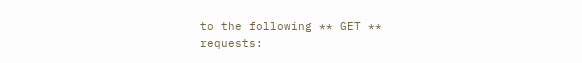to the following ** GET ** requests: